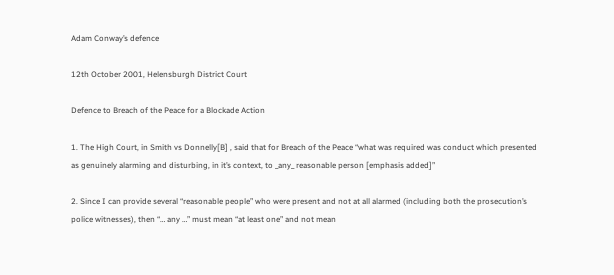Adam Conway’s defence

12th October 2001, Helensburgh District Court

Defence to Breach of the Peace for a Blockade Action

1. The High Court, in Smith vs Donnelly[B] , said that for Breach of the Peace “what was required was conduct which presented as genuinely alarming and disturbing, in it’s context, to _any_ reasonable person [emphasis added]”

2. Since I can provide several “reasonable people” who were present and not at all alarmed (including both the prosecution’s police witnesses), then “… any …” must mean “at least one” and not mean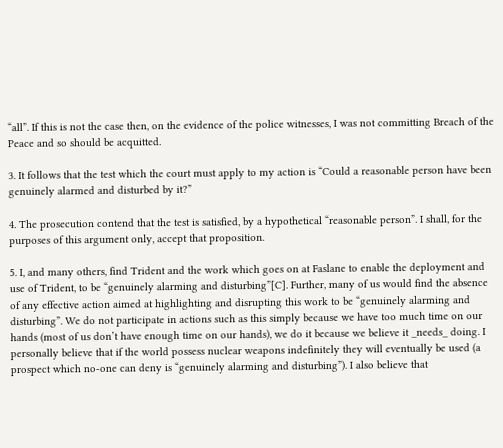“all”. If this is not the case then, on the evidence of the police witnesses, I was not committing Breach of the Peace and so should be acquitted.

3. It follows that the test which the court must apply to my action is “Could a reasonable person have been genuinely alarmed and disturbed by it?”

4. The prosecution contend that the test is satisfied, by a hypothetical “reasonable person”. I shall, for the purposes of this argument only, accept that proposition.

5. I, and many others, find Trident and the work which goes on at Faslane to enable the deployment and use of Trident, to be “genuinely alarming and disturbing”[C]. Further, many of us would find the absence of any effective action aimed at highlighting and disrupting this work to be “genuinely alarming and disturbing”. We do not participate in actions such as this simply because we have too much time on our hands (most of us don’t have enough time on our hands), we do it because we believe it _needs_ doing. I personally believe that if the world possess nuclear weapons indefinitely they will eventually be used (a prospect which no-one can deny is “genuinely alarming and disturbing”). I also believe that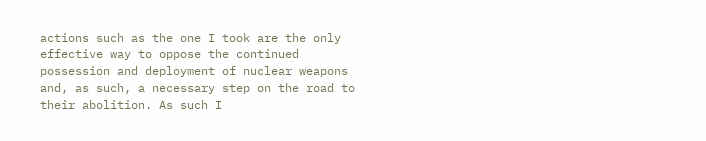actions such as the one I took are the only effective way to oppose the continued possession and deployment of nuclear weapons and, as such, a necessary step on the road to their abolition. As such I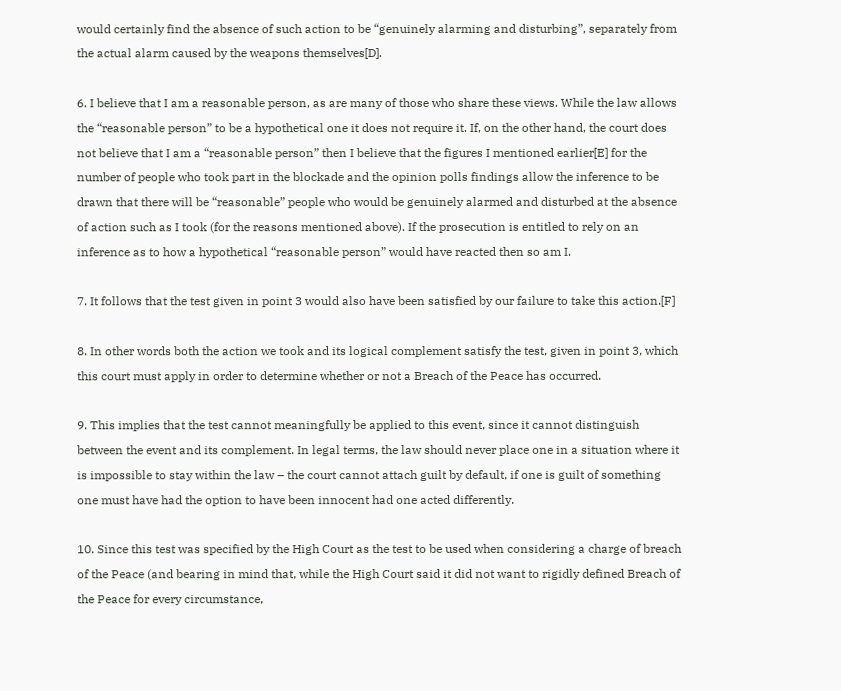would certainly find the absence of such action to be “genuinely alarming and disturbing”, separately from the actual alarm caused by the weapons themselves[D].

6. I believe that I am a reasonable person, as are many of those who share these views. While the law allows the “reasonable person” to be a hypothetical one it does not require it. If, on the other hand, the court does not believe that I am a “reasonable person” then I believe that the figures I mentioned earlier[E] for the number of people who took part in the blockade and the opinion polls findings allow the inference to be drawn that there will be “reasonable” people who would be genuinely alarmed and disturbed at the absence of action such as I took (for the reasons mentioned above). If the prosecution is entitled to rely on an inference as to how a hypothetical “reasonable person” would have reacted then so am I.

7. It follows that the test given in point 3 would also have been satisfied by our failure to take this action.[F]

8. In other words both the action we took and its logical complement satisfy the test, given in point 3, which this court must apply in order to determine whether or not a Breach of the Peace has occurred.

9. This implies that the test cannot meaningfully be applied to this event, since it cannot distinguish between the event and its complement. In legal terms, the law should never place one in a situation where it is impossible to stay within the law – the court cannot attach guilt by default, if one is guilt of something one must have had the option to have been innocent had one acted differently.

10. Since this test was specified by the High Court as the test to be used when considering a charge of breach of the Peace (and bearing in mind that, while the High Court said it did not want to rigidly defined Breach of the Peace for every circumstance,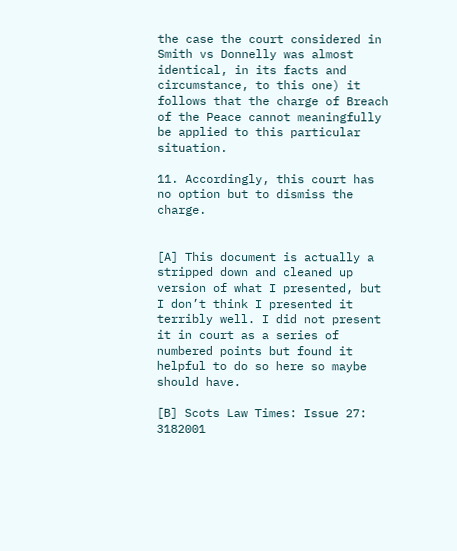the case the court considered in Smith vs Donnelly was almost identical, in its facts and circumstance, to this one) it follows that the charge of Breach of the Peace cannot meaningfully be applied to this particular situation.

11. Accordingly, this court has no option but to dismiss the charge.


[A] This document is actually a stripped down and cleaned up version of what I presented, but I don’t think I presented it terribly well. I did not present it in court as a series of numbered points but found it helpful to do so here so maybe should have.

[B] Scots Law Times: Issue 27: 3182001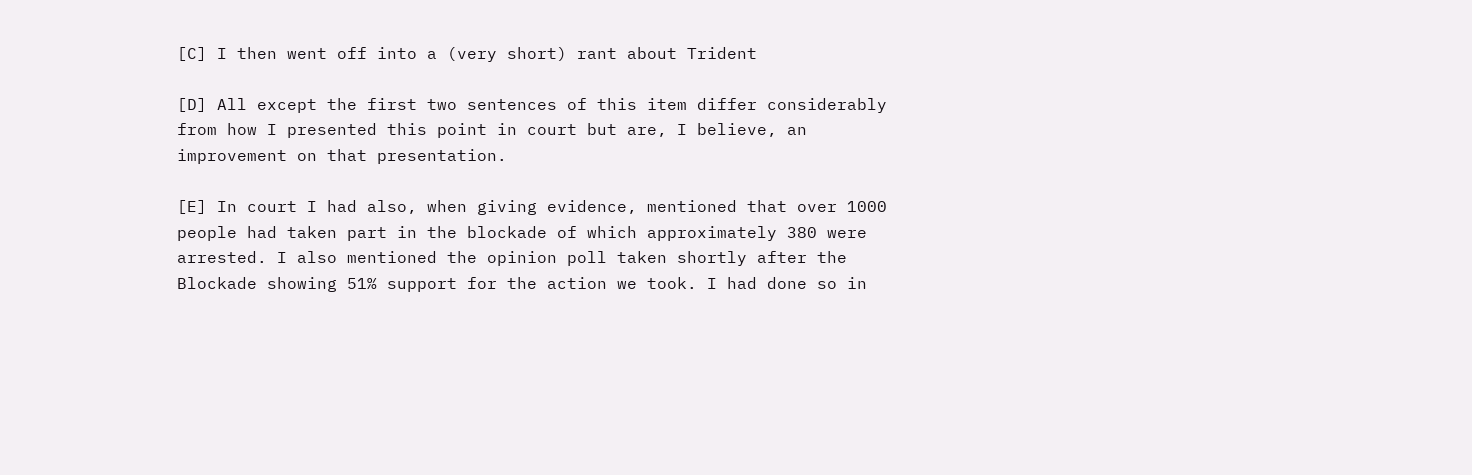[C] I then went off into a (very short) rant about Trident

[D] All except the first two sentences of this item differ considerably from how I presented this point in court but are, I believe, an improvement on that presentation.

[E] In court I had also, when giving evidence, mentioned that over 1000 people had taken part in the blockade of which approximately 380 were arrested. I also mentioned the opinion poll taken shortly after the Blockade showing 51% support for the action we took. I had done so in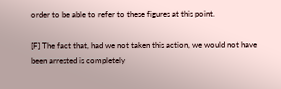order to be able to refer to these figures at this point.

[F] The fact that, had we not taken this action, we would not have been arrested is completely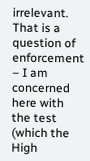irrelevant. That is a question of enforcement – I am concerned here with the test (which the High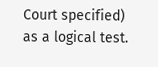Court specified) as a logical test.